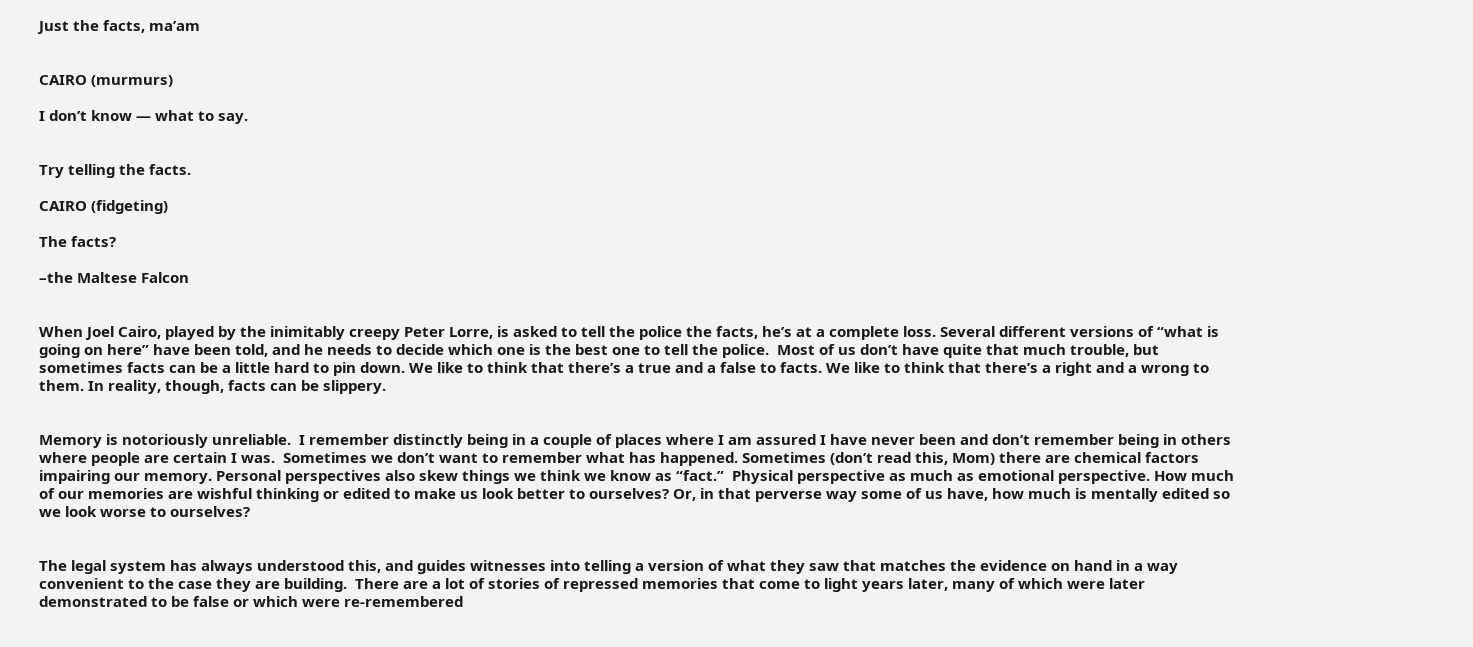Just the facts, ma’am


CAIRO (murmurs)

I don’t know — what to say.


Try telling the facts.

CAIRO (fidgeting)

The facts?

–the Maltese Falcon


When Joel Cairo, played by the inimitably creepy Peter Lorre, is asked to tell the police the facts, he’s at a complete loss. Several different versions of “what is going on here” have been told, and he needs to decide which one is the best one to tell the police.  Most of us don’t have quite that much trouble, but sometimes facts can be a little hard to pin down. We like to think that there’s a true and a false to facts. We like to think that there’s a right and a wrong to them. In reality, though, facts can be slippery.


Memory is notoriously unreliable.  I remember distinctly being in a couple of places where I am assured I have never been and don’t remember being in others where people are certain I was.  Sometimes we don’t want to remember what has happened. Sometimes (don’t read this, Mom) there are chemical factors impairing our memory. Personal perspectives also skew things we think we know as “fact.”  Physical perspective as much as emotional perspective. How much of our memories are wishful thinking or edited to make us look better to ourselves? Or, in that perverse way some of us have, how much is mentally edited so we look worse to ourselves?


The legal system has always understood this, and guides witnesses into telling a version of what they saw that matches the evidence on hand in a way convenient to the case they are building.  There are a lot of stories of repressed memories that come to light years later, many of which were later demonstrated to be false or which were re-remembered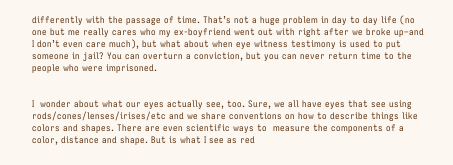differently with the passage of time. That’s not a huge problem in day to day life (no one but me really cares who my ex-boyfriend went out with right after we broke up–and I don’t even care much), but what about when eye witness testimony is used to put someone in jail? You can overturn a conviction, but you can never return time to the people who were imprisoned.


I  wonder about what our eyes actually see, too. Sure, we all have eyes that see using rods/cones/lenses/irises/etc and we share conventions on how to describe things like colors and shapes. There are even scientific ways to  measure the components of a color, distance and shape. But is what I see as red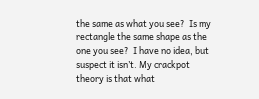the same as what you see?  Is my rectangle the same shape as the one you see?  I have no idea, but suspect it isn’t. My crackpot theory is that what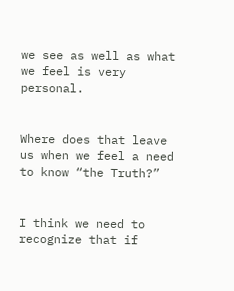we see as well as what we feel is very personal.


Where does that leave us when we feel a need to know “the Truth?”


I think we need to recognize that if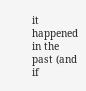it happened in the past (and if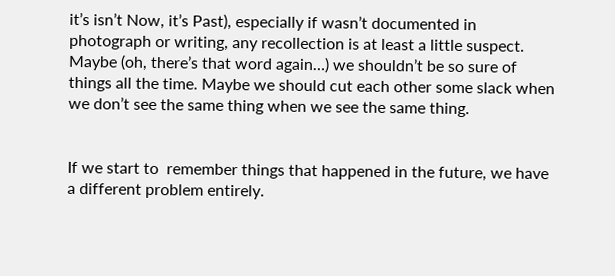it’s isn’t Now, it’s Past), especially if wasn’t documented in photograph or writing, any recollection is at least a little suspect. Maybe (oh, there’s that word again…) we shouldn’t be so sure of things all the time. Maybe we should cut each other some slack when we don’t see the same thing when we see the same thing.


If we start to  remember things that happened in the future, we have a different problem entirely.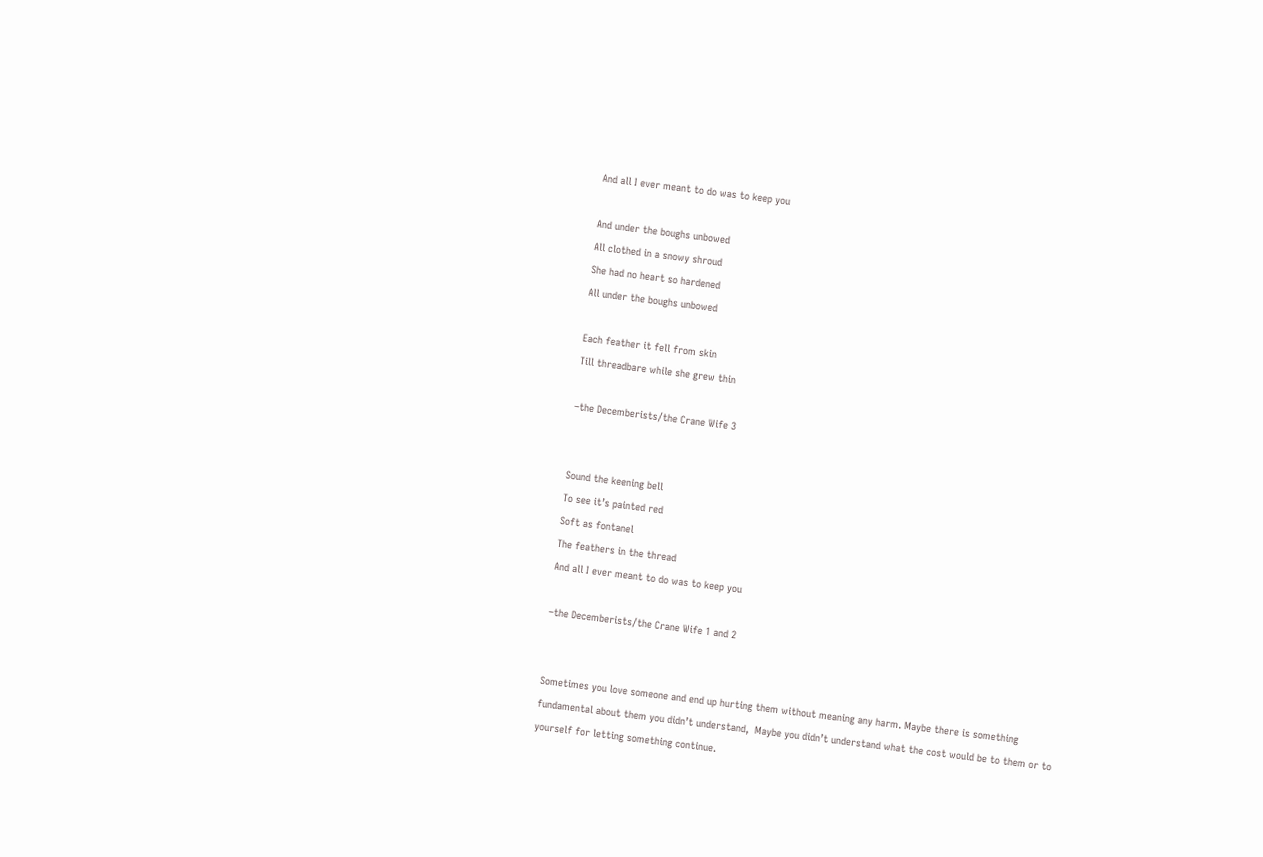And all I ever meant to do was to keep you

And under the boughs unbowed
All clothed in a snowy shroud
She had no heart so hardened
All under the boughs unbowed

Each feather it fell from skin
Till threadbare while she grew thin

–the Decemberists/the Crane Wife 3


Sound the keening bell
To see it’s painted red
Soft as fontanel
The feathers in the thread
And all I ever meant to do was to keep you

–the Decemberists/the Crane Wife 1 and 2


Sometimes you love someone and end up hurting them without meaning any harm. Maybe there is something fundamental about them you didn’t understand,  Maybe you didn’t understand what the cost would be to them or to yourself for letting something continue.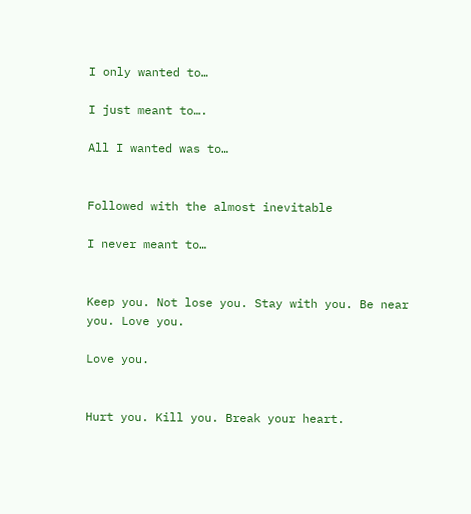I only wanted to…

I just meant to….

All I wanted was to…


Followed with the almost inevitable

I never meant to…


Keep you. Not lose you. Stay with you. Be near you. Love you.

Love you.


Hurt you. Kill you. Break your heart.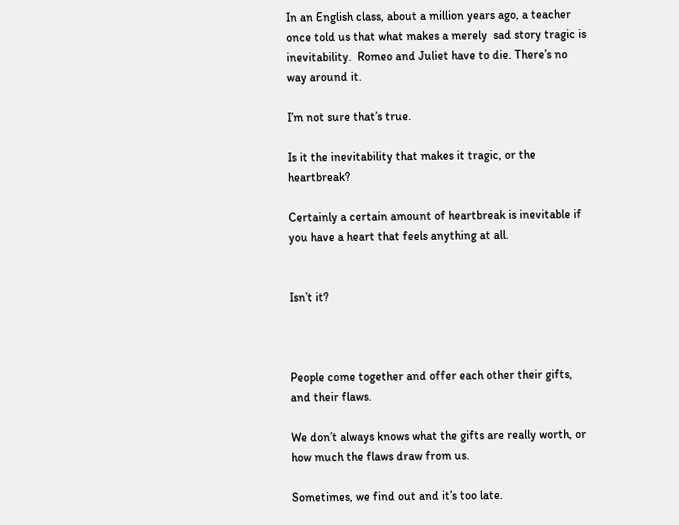In an English class, about a million years ago, a teacher once told us that what makes a merely  sad story tragic is  inevitability.  Romeo and Juliet have to die. There’s no way around it.

I’m not sure that’s true.

Is it the inevitability that makes it tragic, or the heartbreak?

Certainly a certain amount of heartbreak is inevitable if you have a heart that feels anything at all.


Isn’t it?



People come together and offer each other their gifts, and their flaws.

We don’t always knows what the gifts are really worth, or how much the flaws draw from us.

Sometimes, we find out and it’s too late.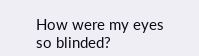How were my eyes so blinded?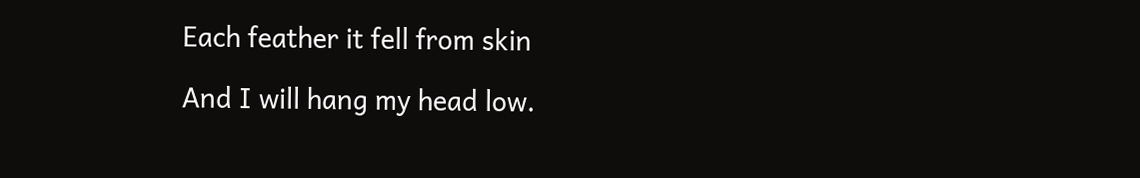Each feather it fell from skin

And I will hang my head low.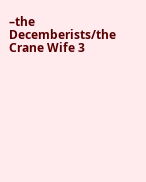–the Decemberists/the Crane Wife 3